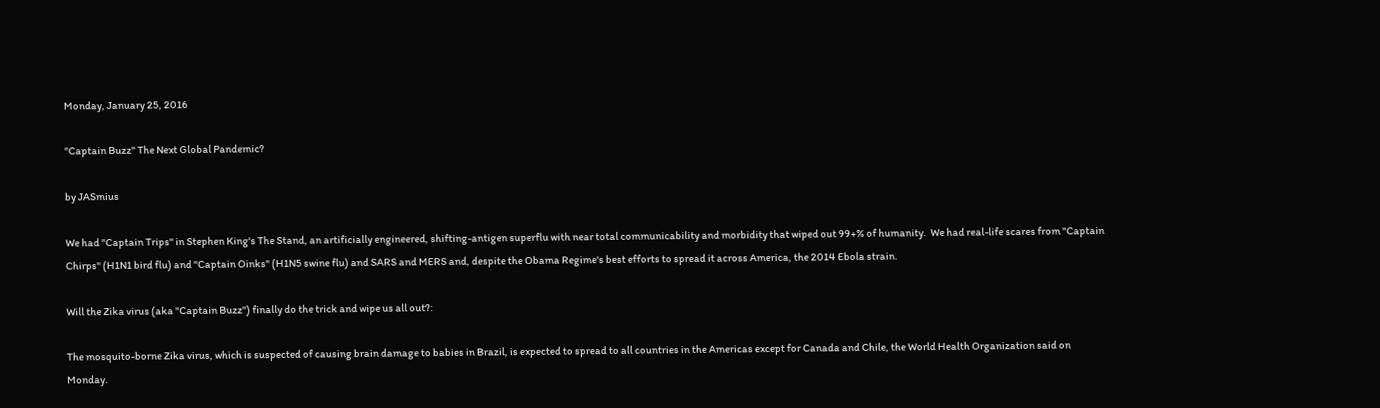Monday, January 25, 2016

"Captain Buzz" The Next Global Pandemic?

by JASmius

We had "Captain Trips" in Stephen King's The Stand, an artificially engineered, shifting-antigen superflu with near total communicability and morbidity that wiped out 99+% of humanity.  We had real-life scares from "Captain Chirps" (H1N1 bird flu) and "Captain Oinks" (H1N5 swine flu) and SARS and MERS and, despite the Obama Regime's best efforts to spread it across America, the 2014 Ebola strain.

Will the Zika virus (aka "Captain Buzz") finally do the trick and wipe us all out?:

The mosquito-borne Zika virus, which is suspected of causing brain damage to babies in Brazil, is expected to spread to all countries in the Americas except for Canada and Chile, the World Health Organization said on Monday.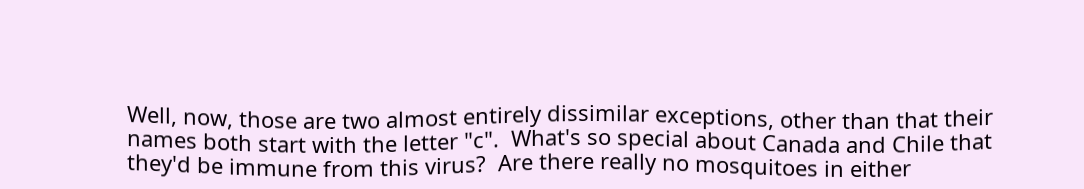Well, now, those are two almost entirely dissimilar exceptions, other than that their names both start with the letter "c".  What's so special about Canada and Chile that they'd be immune from this virus?  Are there really no mosquitoes in either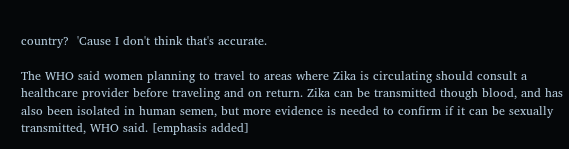country?  'Cause I don't think that's accurate.

The WHO said women planning to travel to areas where Zika is circulating should consult a healthcare provider before traveling and on return. Zika can be transmitted though blood, and has also been isolated in human semen, but more evidence is needed to confirm if it can be sexually transmitted, WHO said. [emphasis added]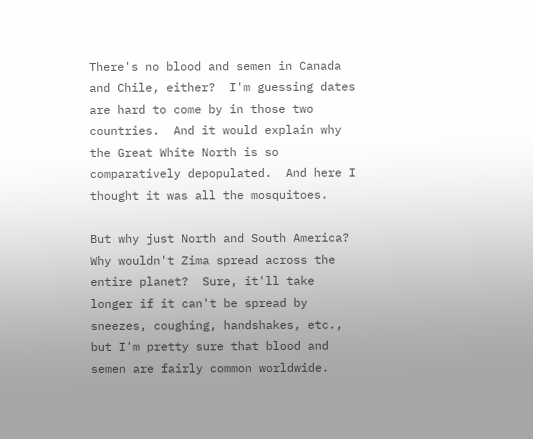There's no blood and semen in Canada and Chile, either?  I'm guessing dates are hard to come by in those two countries.  And it would explain why the Great White North is so comparatively depopulated.  And here I thought it was all the mosquitoes.

But why just North and South America?  Why wouldn't Zima spread across the entire planet?  Sure, it'll take longer if it can't be spread by sneezes, coughing, handshakes, etc., but I'm pretty sure that blood and semen are fairly common worldwide.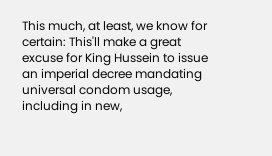This much, at least, we know for certain: This'll make a great excuse for King Hussein to issue an imperial decree mandating universal condom usage, including in new,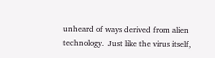unheard of ways derived from alien technology.  Just like the virus itself,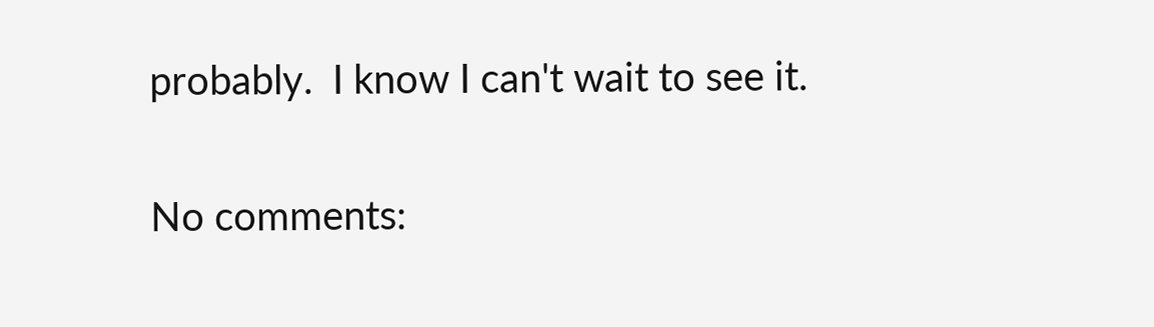probably.  I know I can't wait to see it.

No comments: